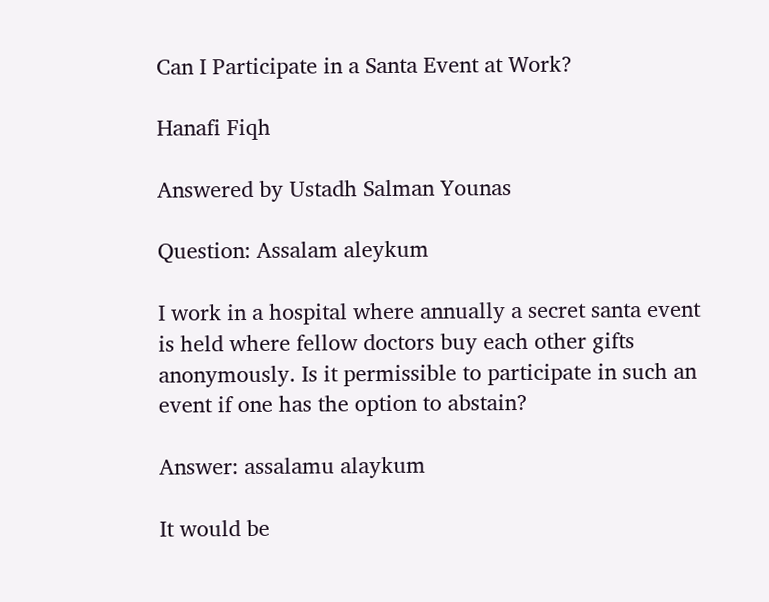Can I Participate in a Santa Event at Work?

Hanafi Fiqh

Answered by Ustadh Salman Younas

Question: Assalam aleykum

I work in a hospital where annually a secret santa event is held where fellow doctors buy each other gifts anonymously. Is it permissible to participate in such an event if one has the option to abstain?

Answer: assalamu alaykum

It would be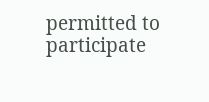permitted to participate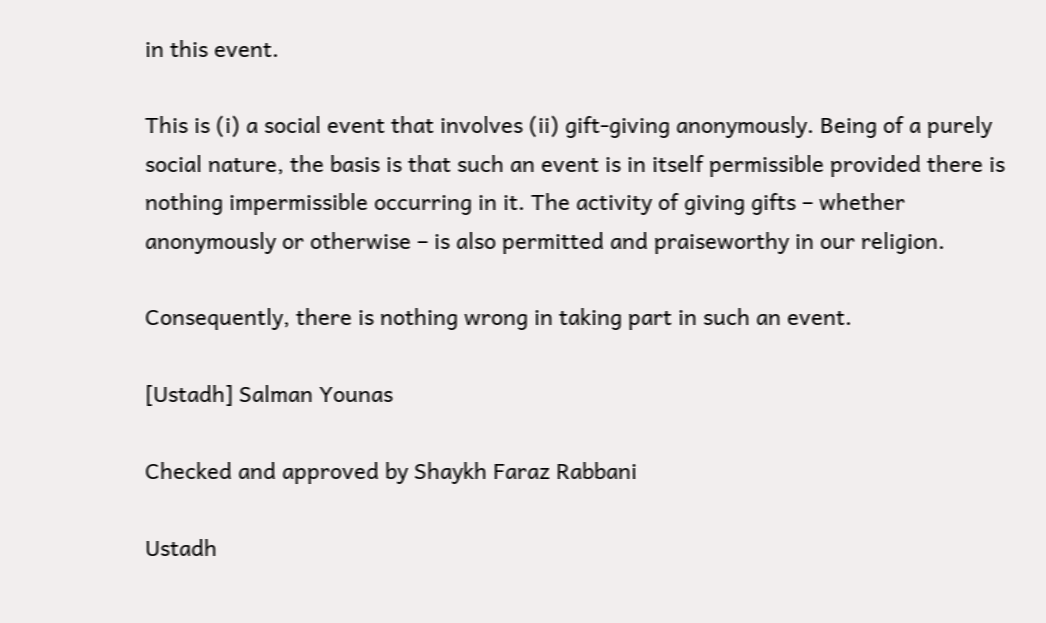in this event.

This is (i) a social event that involves (ii) gift-giving anonymously. Being of a purely social nature, the basis is that such an event is in itself permissible provided there is nothing impermissible occurring in it. The activity of giving gifts – whether anonymously or otherwise – is also permitted and praiseworthy in our religion.

Consequently, there is nothing wrong in taking part in such an event.

[Ustadh] Salman Younas

Checked and approved by Shaykh Faraz Rabbani

Ustadh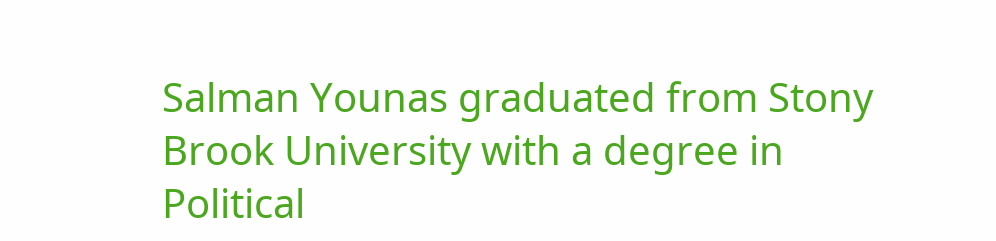Salman Younas graduated from Stony Brook University with a degree in Political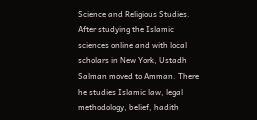Science and Religious Studies. After studying the Islamic sciences online and with local scholars in New York, Ustadh Salman moved to Amman. There he studies Islamic law, legal methodology, belief, hadith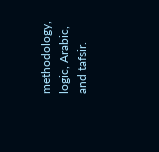methodology, logic, Arabic, and tafsir.